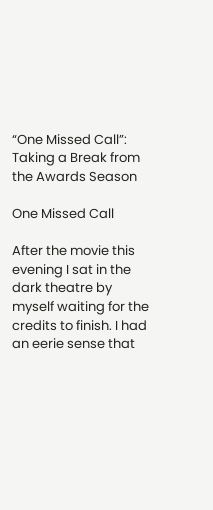“One Missed Call”: Taking a Break from the Awards Season

One Missed Call

After the movie this evening I sat in the dark theatre by myself waiting for the credits to finish. I had an eerie sense that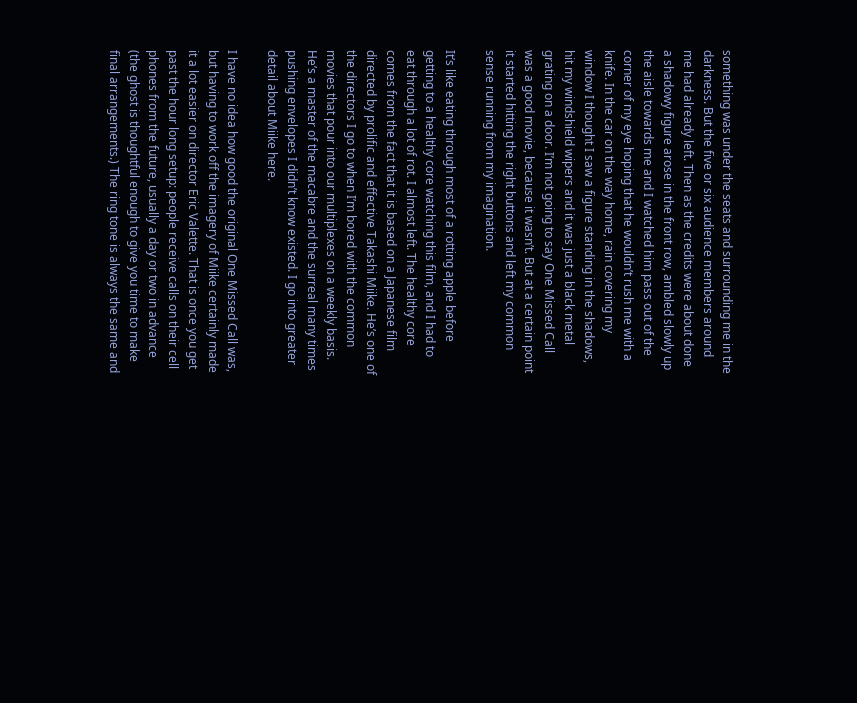something was under the seats and surrounding me in the darkness. But the five or six audience members around me had already left. Then as the credits were about done a shadowy figure arose in the front row, ambled slowly up the aisle towards me and I watched him pass out of the corner of my eye hoping that he wouldn’t rush me with a knife. In the car on the way home, rain covering my window I thought I saw a figure standing in the shadows, hit my windshield wipers and it was just a black metal grating on a door. I’m not going to say One Missed Call was a good movie, because it wasn’t. But at a certain point it started hitting the right buttons and left my common sense running from my imagination.

It’s like eating through most of a rotting apple before getting to a healthy core watching this film, and I had to eat through a lot of rot. I almost left. The healthy core comes from the fact that it is based on a Japanese film directed by prolific and effective Takashi Miike. He’s one of the directors I go to when I’m bored with the common movies that pour into our multiplexes on a weekly basis. He’s a master of the macabre and the surreal many times pushing envelopes I didn’t know existed. I go into greater detail about Miike here.

I have no idea how good the original One Missed Call was, but having to work off the imagery of Miike certainly made it a lot easier on director Eric Valette. That is once you get past the hour long setup: people receive calls on their cell phones from the future, usually a day or two in advance (the ghost is thoughtful enough to give you time to make final arrangements.) The ring tone is always the same and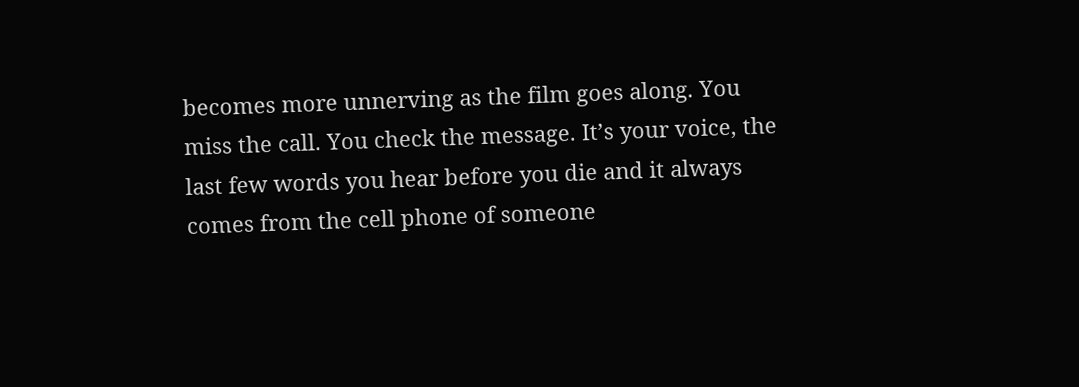becomes more unnerving as the film goes along. You miss the call. You check the message. It’s your voice, the last few words you hear before you die and it always comes from the cell phone of someone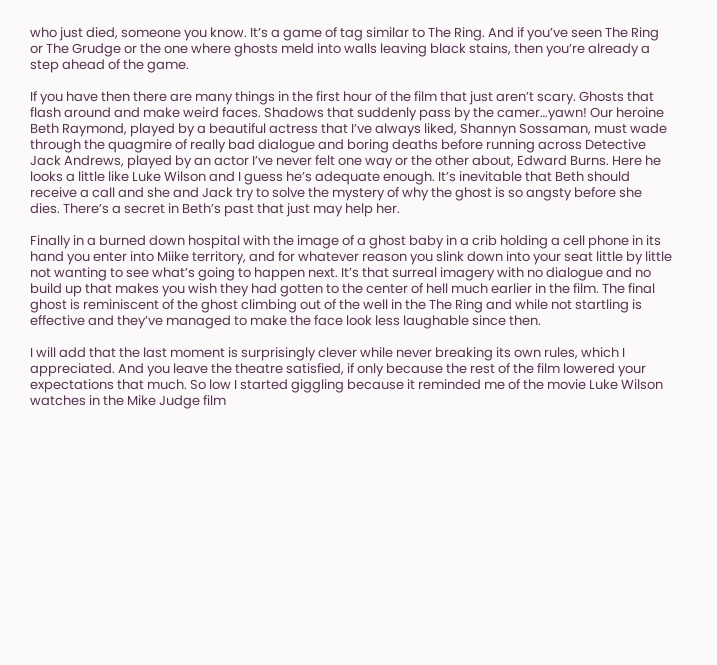who just died, someone you know. It’s a game of tag similar to The Ring. And if you’ve seen The Ring or The Grudge or the one where ghosts meld into walls leaving black stains, then you’re already a step ahead of the game.

If you have then there are many things in the first hour of the film that just aren’t scary. Ghosts that flash around and make weird faces. Shadows that suddenly pass by the camer…yawn! Our heroine Beth Raymond, played by a beautiful actress that I’ve always liked, Shannyn Sossaman, must wade through the quagmire of really bad dialogue and boring deaths before running across Detective Jack Andrews, played by an actor I’ve never felt one way or the other about, Edward Burns. Here he looks a little like Luke Wilson and I guess he’s adequate enough. It’s inevitable that Beth should receive a call and she and Jack try to solve the mystery of why the ghost is so angsty before she dies. There’s a secret in Beth’s past that just may help her.

Finally in a burned down hospital with the image of a ghost baby in a crib holding a cell phone in its hand you enter into Miike territory, and for whatever reason you slink down into your seat little by little not wanting to see what’s going to happen next. It’s that surreal imagery with no dialogue and no build up that makes you wish they had gotten to the center of hell much earlier in the film. The final ghost is reminiscent of the ghost climbing out of the well in the The Ring and while not startling is effective and they’ve managed to make the face look less laughable since then.

I will add that the last moment is surprisingly clever while never breaking its own rules, which I appreciated. And you leave the theatre satisfied, if only because the rest of the film lowered your expectations that much. So low I started giggling because it reminded me of the movie Luke Wilson watches in the Mike Judge film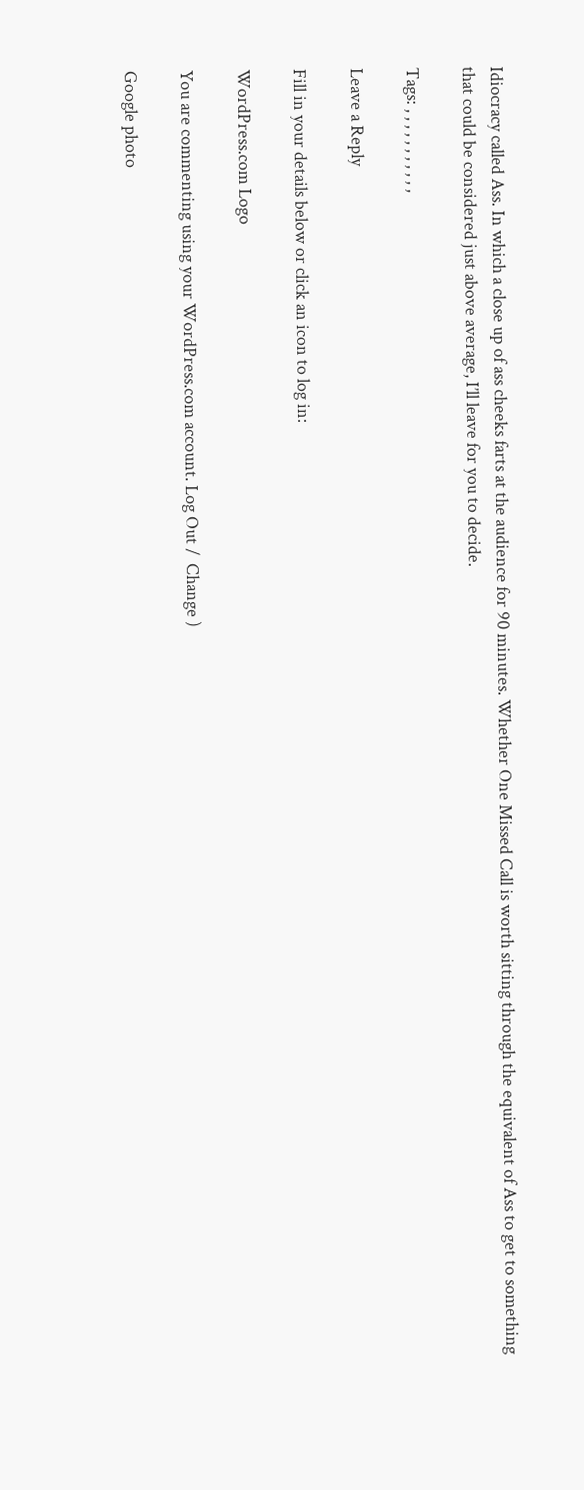Idiocracy called Ass. In which a close up of ass cheeks farts at the audience for 90 minutes. Whether One Missed Call is worth sitting through the equivalent of Ass to get to something that could be considered just above average, I’ll leave for you to decide.

Tags: , , , , , , , , , , ,

Leave a Reply

Fill in your details below or click an icon to log in:

WordPress.com Logo

You are commenting using your WordPress.com account. Log Out /  Change )

Google photo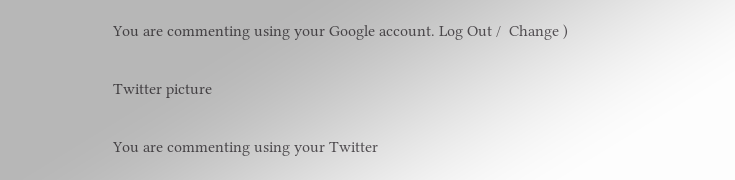You are commenting using your Google account. Log Out /  Change )

Twitter picture

You are commenting using your Twitter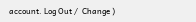account. Log Out /  Change )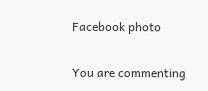Facebook photo

You are commenting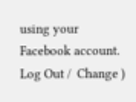using your Facebook account. Log Out /  Change )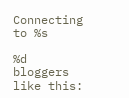Connecting to %s

%d bloggers like this: